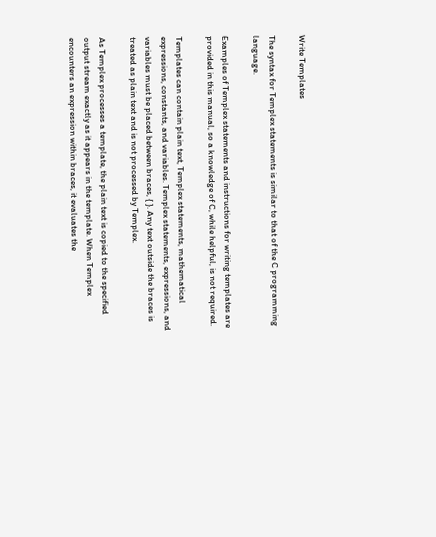Write Templates

The syntax for Templex statements is similar to that of the C programming language.

Examples of Templex statements and instructions for writing templates are provided in this manual, so a knowledge of C, while helpful, is not required.

Templates can contain plain text, Templex statements, mathematical expressions, constants, and variables. Templex statements, expressions, and variables must be placed between braces, { }. Any text outside the braces is treated as plain text and is not processed by Templex.

As Templex processes a template, the plain text is copied to the specified output stream exactly as it appears in the template. When Templex encounters an expression within braces, it evaluates the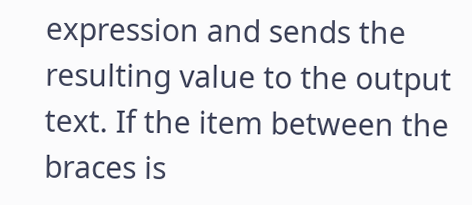expression and sends the resulting value to the output text. If the item between the braces is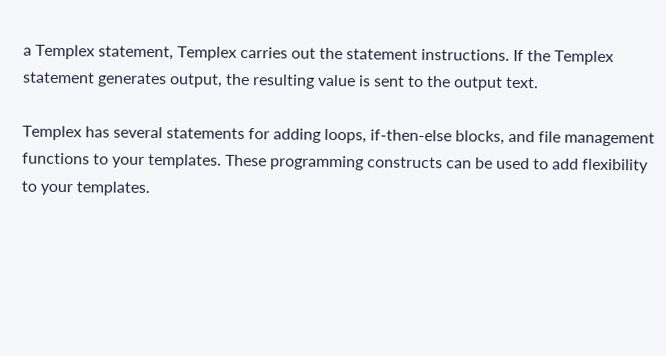a Templex statement, Templex carries out the statement instructions. If the Templex statement generates output, the resulting value is sent to the output text.

Templex has several statements for adding loops, if-then-else blocks, and file management functions to your templates. These programming constructs can be used to add flexibility to your templates.